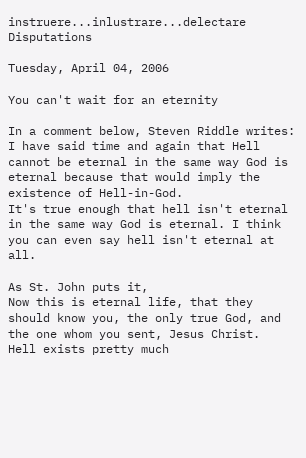instruere...inlustrare...delectare Disputations

Tuesday, April 04, 2006

You can't wait for an eternity

In a comment below, Steven Riddle writes:
I have said time and again that Hell cannot be eternal in the same way God is eternal because that would imply the existence of Hell-in-God.
It's true enough that hell isn't eternal in the same way God is eternal. I think you can even say hell isn't eternal at all.

As St. John puts it,
Now this is eternal life, that they should know you, the only true God, and the one whom you sent, Jesus Christ.
Hell exists pretty much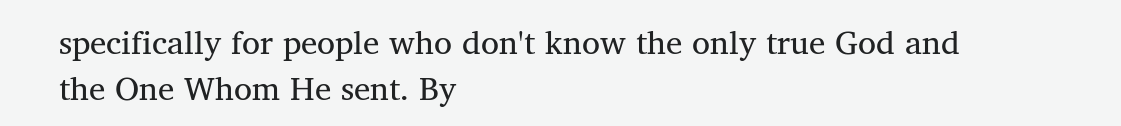specifically for people who don't know the only true God and the One Whom He sent. By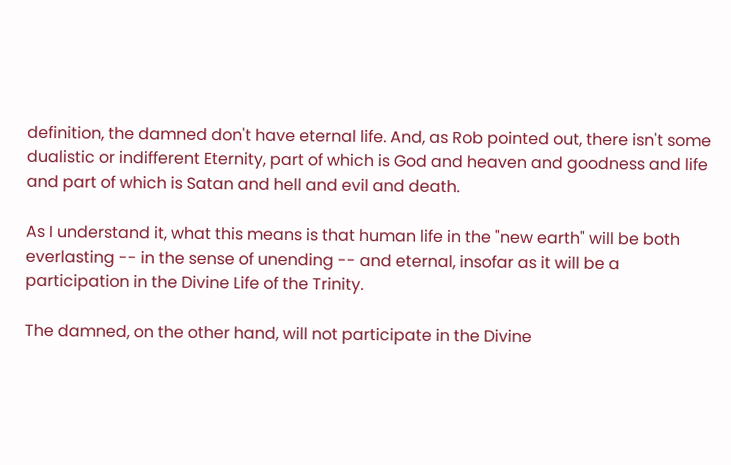definition, the damned don't have eternal life. And, as Rob pointed out, there isn't some dualistic or indifferent Eternity, part of which is God and heaven and goodness and life and part of which is Satan and hell and evil and death.

As I understand it, what this means is that human life in the "new earth" will be both everlasting -- in the sense of unending -- and eternal, insofar as it will be a participation in the Divine Life of the Trinity.

The damned, on the other hand, will not participate in the Divine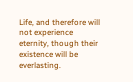Life, and therefore will not experience eternity, though their existence will be everlasting.